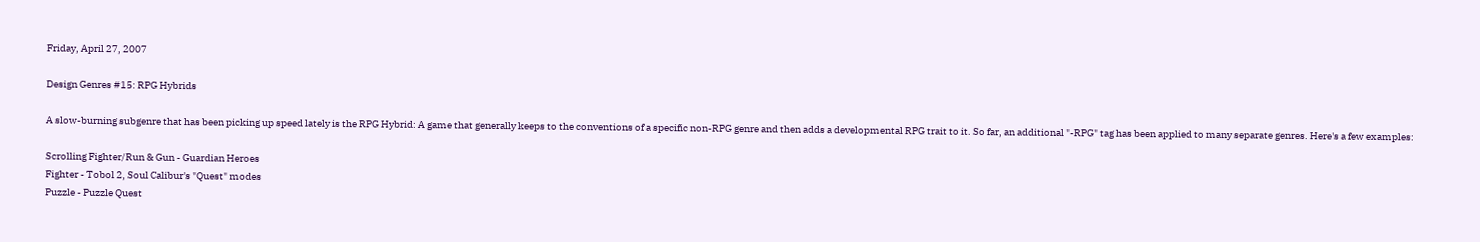Friday, April 27, 2007

Design Genres #15: RPG Hybrids

A slow-burning subgenre that has been picking up speed lately is the RPG Hybrid: A game that generally keeps to the conventions of a specific non-RPG genre and then adds a developmental RPG trait to it. So far, an additional "-RPG" tag has been applied to many separate genres. Here's a few examples:

Scrolling Fighter/Run & Gun - Guardian Heroes
Fighter - Tobol 2, Soul Calibur's "Quest" modes
Puzzle - Puzzle Quest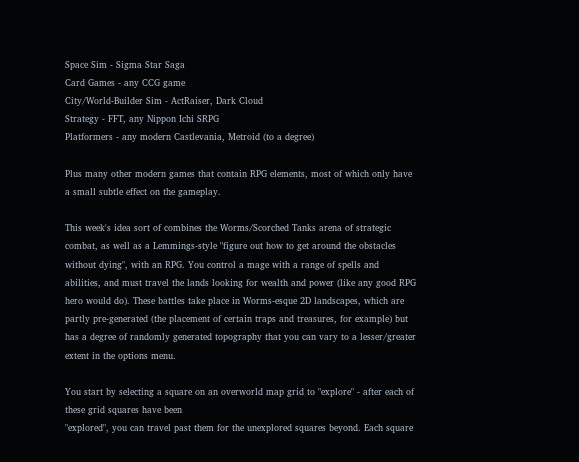Space Sim - Sigma Star Saga
Card Games - any CCG game
City/World-Builder Sim - ActRaiser, Dark Cloud
Strategy - FFT, any Nippon Ichi SRPG
Platformers - any modern Castlevania, Metroid (to a degree)

Plus many other modern games that contain RPG elements, most of which only have a small subtle effect on the gameplay.

This week's idea sort of combines the Worms/Scorched Tanks arena of strategic combat, as well as a Lemmings-style "figure out how to get around the obstacles without dying", with an RPG. You control a mage with a range of spells and abilities, and must travel the lands looking for wealth and power (like any good RPG hero would do). These battles take place in Worms-esque 2D landscapes, which are partly pre-generated (the placement of certain traps and treasures, for example) but has a degree of randomly generated topography that you can vary to a lesser/greater extent in the options menu.

You start by selecting a square on an overworld map grid to "explore" - after each of these grid squares have been
"explored", you can travel past them for the unexplored squares beyond. Each square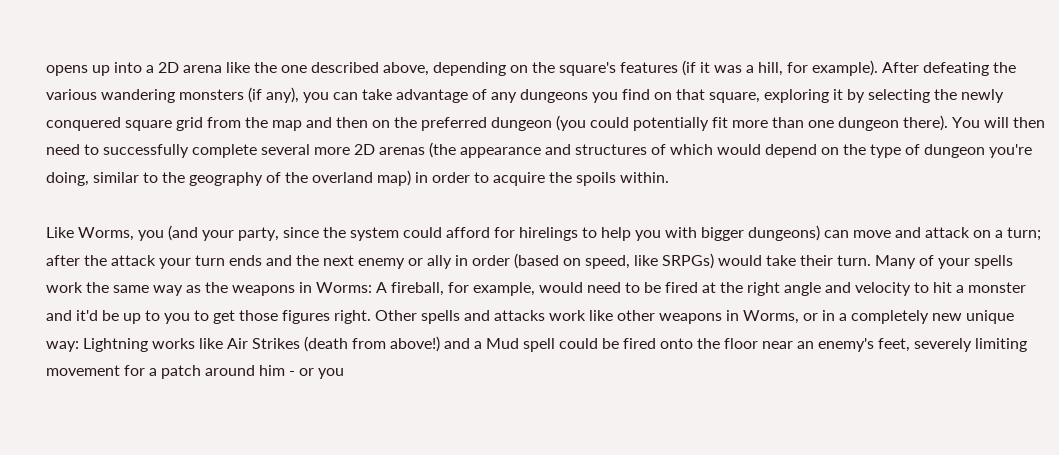opens up into a 2D arena like the one described above, depending on the square's features (if it was a hill, for example). After defeating the various wandering monsters (if any), you can take advantage of any dungeons you find on that square, exploring it by selecting the newly conquered square grid from the map and then on the preferred dungeon (you could potentially fit more than one dungeon there). You will then need to successfully complete several more 2D arenas (the appearance and structures of which would depend on the type of dungeon you're doing, similar to the geography of the overland map) in order to acquire the spoils within.

Like Worms, you (and your party, since the system could afford for hirelings to help you with bigger dungeons) can move and attack on a turn; after the attack your turn ends and the next enemy or ally in order (based on speed, like SRPGs) would take their turn. Many of your spells work the same way as the weapons in Worms: A fireball, for example, would need to be fired at the right angle and velocity to hit a monster and it'd be up to you to get those figures right. Other spells and attacks work like other weapons in Worms, or in a completely new unique way: Lightning works like Air Strikes (death from above!) and a Mud spell could be fired onto the floor near an enemy's feet, severely limiting movement for a patch around him - or you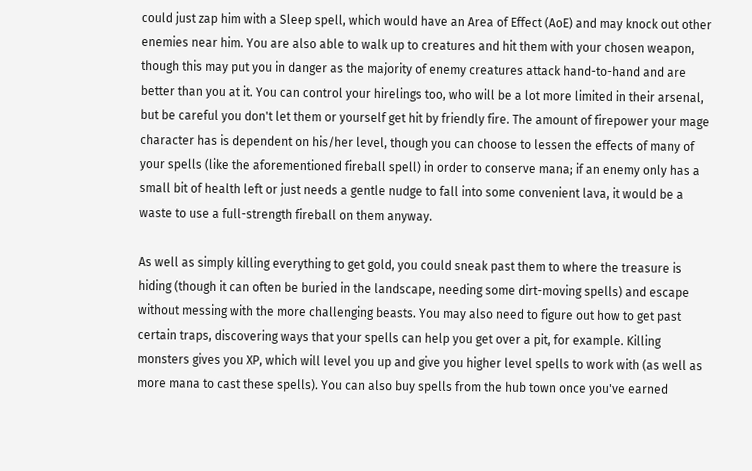could just zap him with a Sleep spell, which would have an Area of Effect (AoE) and may knock out other enemies near him. You are also able to walk up to creatures and hit them with your chosen weapon, though this may put you in danger as the majority of enemy creatures attack hand-to-hand and are better than you at it. You can control your hirelings too, who will be a lot more limited in their arsenal, but be careful you don't let them or yourself get hit by friendly fire. The amount of firepower your mage character has is dependent on his/her level, though you can choose to lessen the effects of many of your spells (like the aforementioned fireball spell) in order to conserve mana; if an enemy only has a small bit of health left or just needs a gentle nudge to fall into some convenient lava, it would be a waste to use a full-strength fireball on them anyway.

As well as simply killing everything to get gold, you could sneak past them to where the treasure is hiding (though it can often be buried in the landscape, needing some dirt-moving spells) and escape without messing with the more challenging beasts. You may also need to figure out how to get past certain traps, discovering ways that your spells can help you get over a pit, for example. Killing monsters gives you XP, which will level you up and give you higher level spells to work with (as well as more mana to cast these spells). You can also buy spells from the hub town once you've earned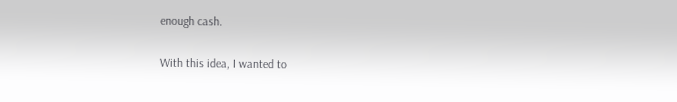enough cash.

With this idea, I wanted to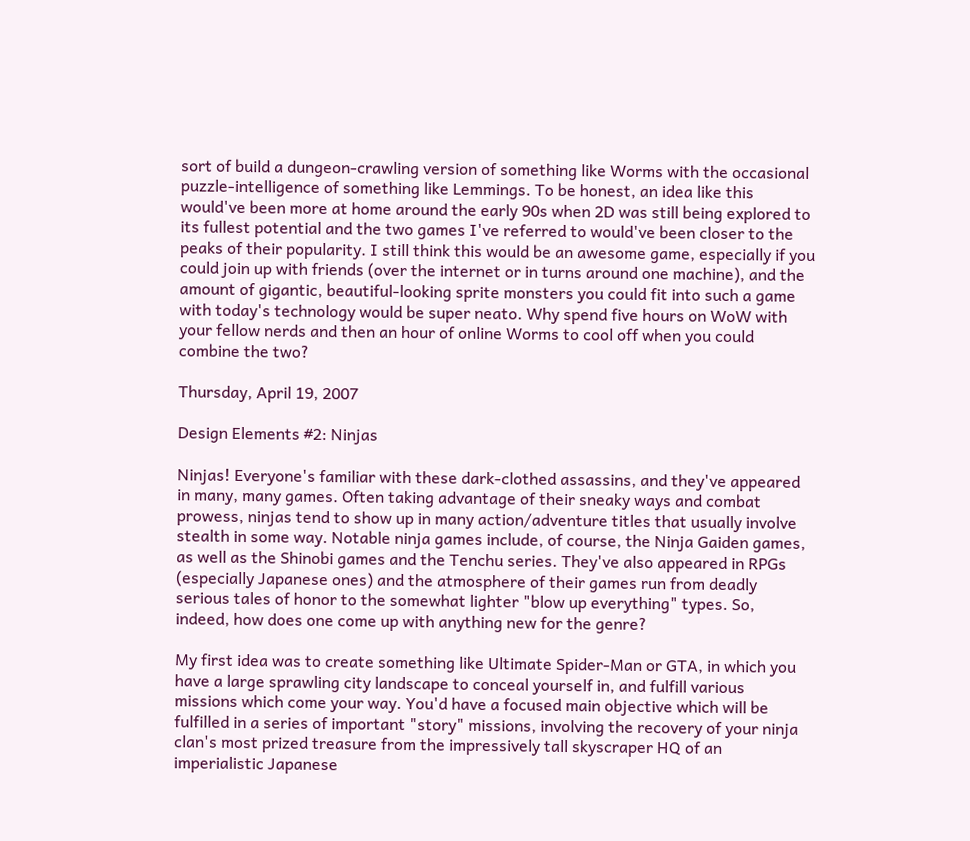sort of build a dungeon-crawling version of something like Worms with the occasional puzzle-intelligence of something like Lemmings. To be honest, an idea like this would've been more at home around the early 90s when 2D was still being explored to its fullest potential and the two games I've referred to would've been closer to the peaks of their popularity. I still think this would be an awesome game, especially if you could join up with friends (over the internet or in turns around one machine), and the amount of gigantic, beautiful-looking sprite monsters you could fit into such a game with today's technology would be super neato. Why spend five hours on WoW with your fellow nerds and then an hour of online Worms to cool off when you could combine the two?

Thursday, April 19, 2007

Design Elements #2: Ninjas

Ninjas! Everyone's familiar with these dark-clothed assassins, and they've appeared in many, many games. Often taking advantage of their sneaky ways and combat prowess, ninjas tend to show up in many action/adventure titles that usually involve stealth in some way. Notable ninja games include, of course, the Ninja Gaiden games, as well as the Shinobi games and the Tenchu series. They've also appeared in RPGs (especially Japanese ones) and the atmosphere of their games run from deadly serious tales of honor to the somewhat lighter "blow up everything" types. So, indeed, how does one come up with anything new for the genre?

My first idea was to create something like Ultimate Spider-Man or GTA, in which you have a large sprawling city landscape to conceal yourself in, and fulfill various missions which come your way. You'd have a focused main objective which will be fulfilled in a series of important "story" missions, involving the recovery of your ninja clan's most prized treasure from the impressively tall skyscraper HQ of an imperialistic Japanese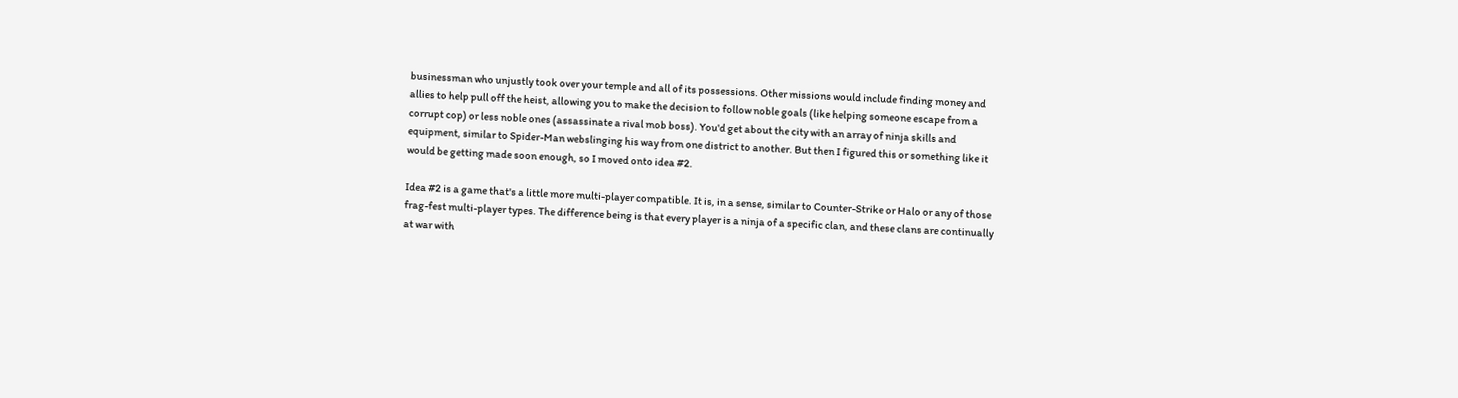businessman who unjustly took over your temple and all of its possessions. Other missions would include finding money and allies to help pull off the heist, allowing you to make the decision to follow noble goals (like helping someone escape from a corrupt cop) or less noble ones (assassinate a rival mob boss). You'd get about the city with an array of ninja skills and equipment, similar to Spider-Man webslinging his way from one district to another. But then I figured this or something like it would be getting made soon enough, so I moved onto idea #2.

Idea #2 is a game that's a little more multi-player compatible. It is, in a sense, similar to Counter-Strike or Halo or any of those frag-fest multi-player types. The difference being is that every player is a ninja of a specific clan, and these clans are continually at war with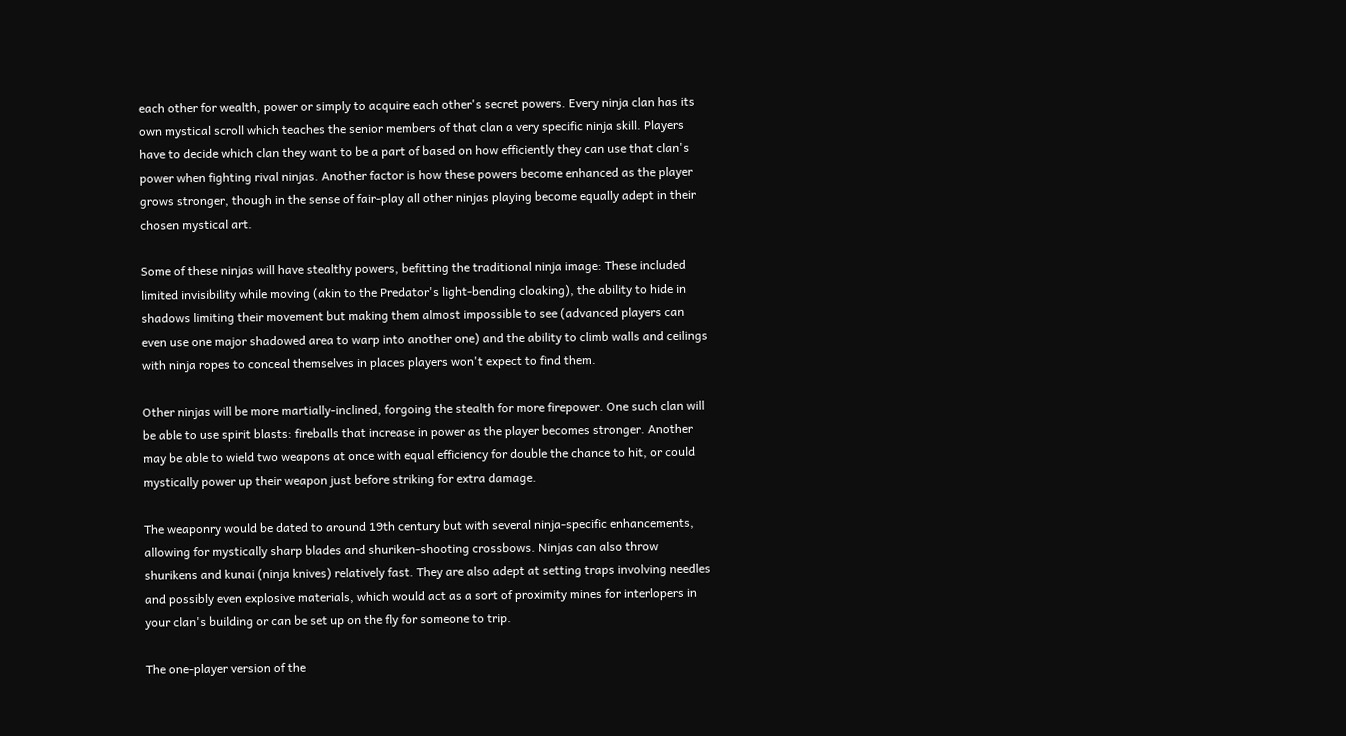each other for wealth, power or simply to acquire each other's secret powers. Every ninja clan has its own mystical scroll which teaches the senior members of that clan a very specific ninja skill. Players have to decide which clan they want to be a part of based on how efficiently they can use that clan's power when fighting rival ninjas. Another factor is how these powers become enhanced as the player grows stronger, though in the sense of fair-play all other ninjas playing become equally adept in their chosen mystical art.

Some of these ninjas will have stealthy powers, befitting the traditional ninja image: These included limited invisibility while moving (akin to the Predator's light-bending cloaking), the ability to hide in shadows limiting their movement but making them almost impossible to see (advanced players can even use one major shadowed area to warp into another one) and the ability to climb walls and ceilings with ninja ropes to conceal themselves in places players won't expect to find them.

Other ninjas will be more martially-inclined, forgoing the stealth for more firepower. One such clan will be able to use spirit blasts: fireballs that increase in power as the player becomes stronger. Another may be able to wield two weapons at once with equal efficiency for double the chance to hit, or could mystically power up their weapon just before striking for extra damage.

The weaponry would be dated to around 19th century but with several ninja-specific enhancements, allowing for mystically sharp blades and shuriken-shooting crossbows. Ninjas can also throw shurikens and kunai (ninja knives) relatively fast. They are also adept at setting traps involving needles and possibly even explosive materials, which would act as a sort of proximity mines for interlopers in your clan's building or can be set up on the fly for someone to trip.

The one-player version of the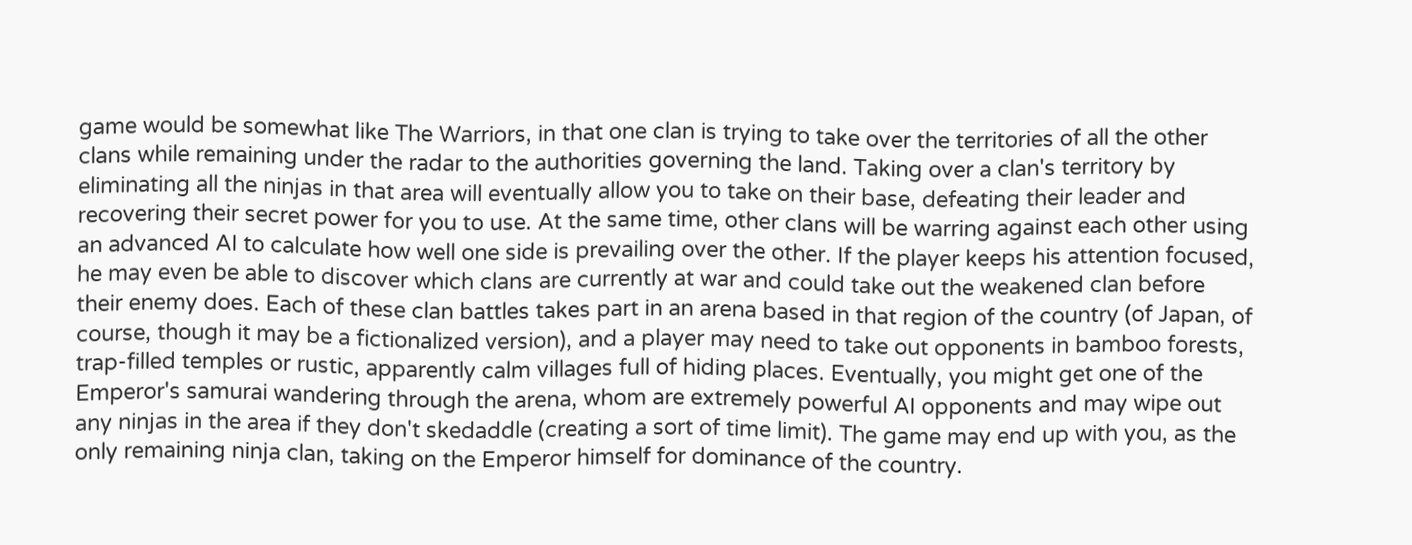game would be somewhat like The Warriors, in that one clan is trying to take over the territories of all the other clans while remaining under the radar to the authorities governing the land. Taking over a clan's territory by eliminating all the ninjas in that area will eventually allow you to take on their base, defeating their leader and recovering their secret power for you to use. At the same time, other clans will be warring against each other using an advanced AI to calculate how well one side is prevailing over the other. If the player keeps his attention focused, he may even be able to discover which clans are currently at war and could take out the weakened clan before their enemy does. Each of these clan battles takes part in an arena based in that region of the country (of Japan, of course, though it may be a fictionalized version), and a player may need to take out opponents in bamboo forests, trap-filled temples or rustic, apparently calm villages full of hiding places. Eventually, you might get one of the Emperor's samurai wandering through the arena, whom are extremely powerful AI opponents and may wipe out any ninjas in the area if they don't skedaddle (creating a sort of time limit). The game may end up with you, as the only remaining ninja clan, taking on the Emperor himself for dominance of the country.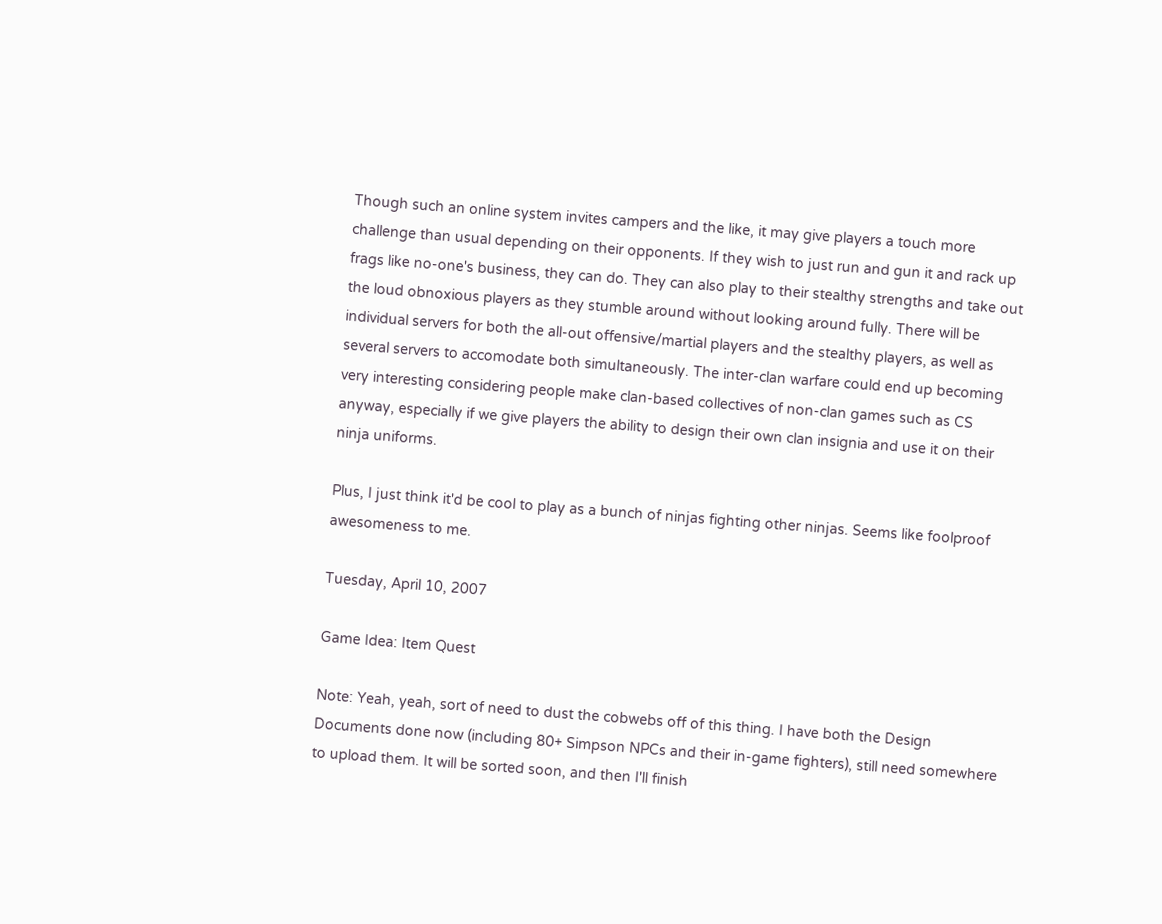Though such an online system invites campers and the like, it may give players a touch more challenge than usual depending on their opponents. If they wish to just run and gun it and rack up frags like no-one's business, they can do. They can also play to their stealthy strengths and take out the loud obnoxious players as they stumble around without looking around fully. There will be individual servers for both the all-out offensive/martial players and the stealthy players, as well as several servers to accomodate both simultaneously. The inter-clan warfare could end up becoming very interesting considering people make clan-based collectives of non-clan games such as CS anyway, especially if we give players the ability to design their own clan insignia and use it on their ninja uniforms.

Plus, I just think it'd be cool to play as a bunch of ninjas fighting other ninjas. Seems like foolproof awesomeness to me.

Tuesday, April 10, 2007

Game Idea: Item Quest

Note: Yeah, yeah, sort of need to dust the cobwebs off of this thing. I have both the Design Documents done now (including 80+ Simpson NPCs and their in-game fighters), still need somewhere to upload them. It will be sorted soon, and then I'll finish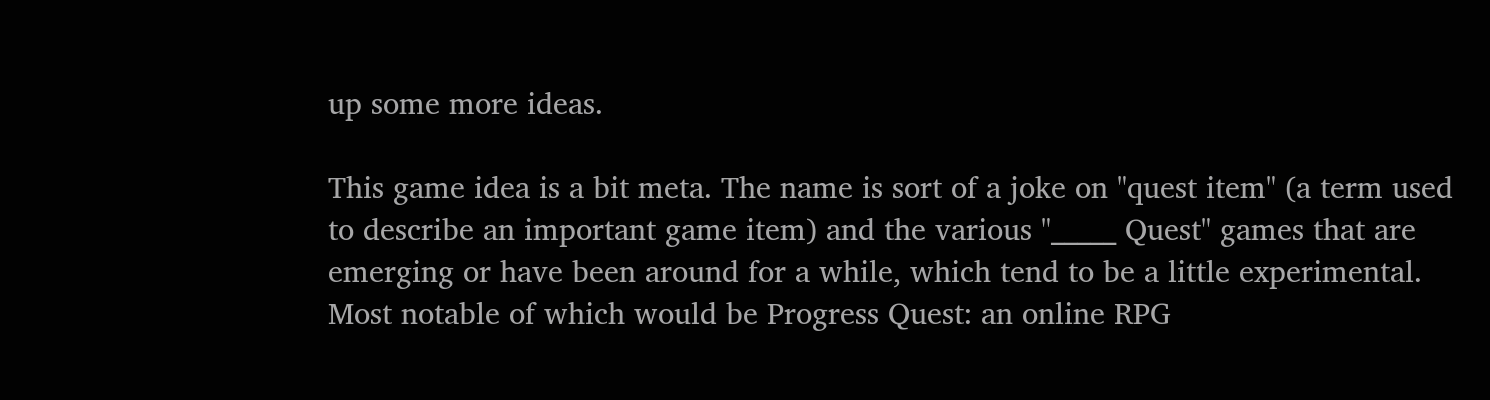up some more ideas.

This game idea is a bit meta. The name is sort of a joke on "quest item" (a term used to describe an important game item) and the various "_____ Quest" games that are emerging or have been around for a while, which tend to be a little experimental. Most notable of which would be Progress Quest: an online RPG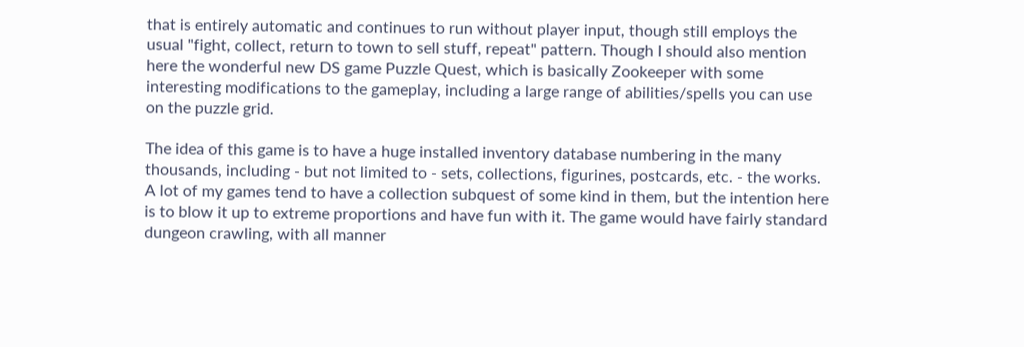that is entirely automatic and continues to run without player input, though still employs the usual "fight, collect, return to town to sell stuff, repeat" pattern. Though I should also mention here the wonderful new DS game Puzzle Quest, which is basically Zookeeper with some interesting modifications to the gameplay, including a large range of abilities/spells you can use on the puzzle grid.

The idea of this game is to have a huge installed inventory database numbering in the many thousands, including - but not limited to - sets, collections, figurines, postcards, etc. - the works. A lot of my games tend to have a collection subquest of some kind in them, but the intention here is to blow it up to extreme proportions and have fun with it. The game would have fairly standard dungeon crawling, with all manner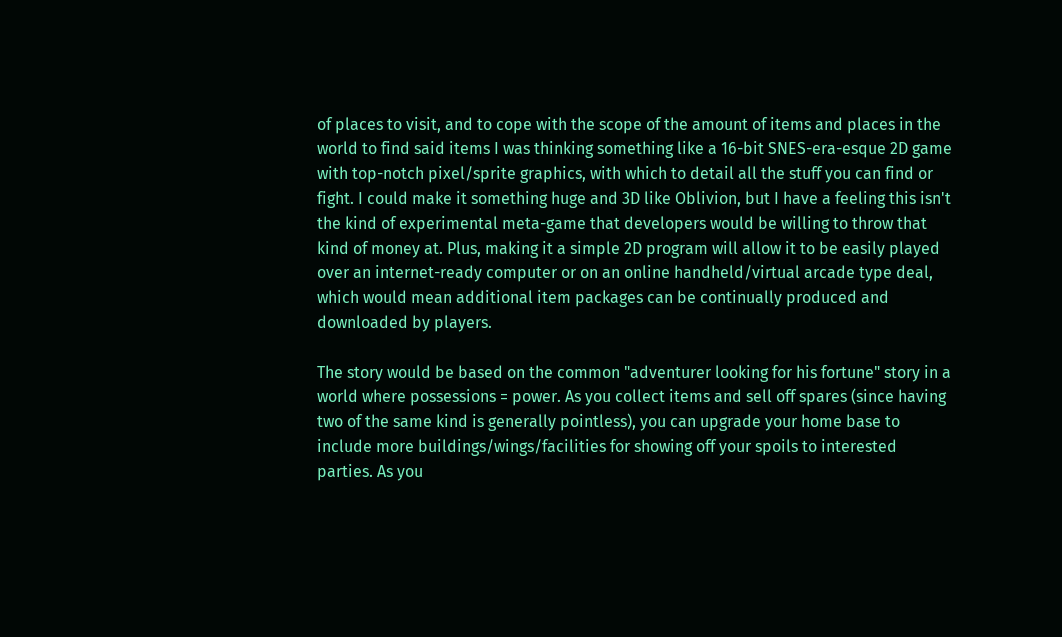of places to visit, and to cope with the scope of the amount of items and places in the world to find said items I was thinking something like a 16-bit SNES-era-esque 2D game with top-notch pixel/sprite graphics, with which to detail all the stuff you can find or fight. I could make it something huge and 3D like Oblivion, but I have a feeling this isn't the kind of experimental meta-game that developers would be willing to throw that kind of money at. Plus, making it a simple 2D program will allow it to be easily played over an internet-ready computer or on an online handheld/virtual arcade type deal, which would mean additional item packages can be continually produced and downloaded by players.

The story would be based on the common "adventurer looking for his fortune" story in a world where possessions = power. As you collect items and sell off spares (since having two of the same kind is generally pointless), you can upgrade your home base to include more buildings/wings/facilities for showing off your spoils to interested parties. As you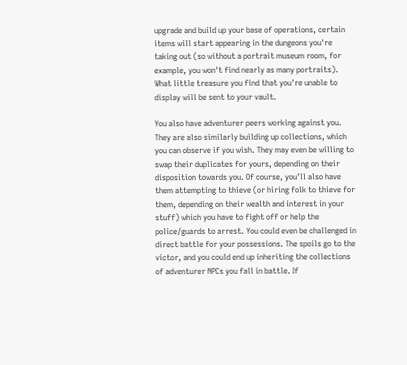upgrade and build up your base of operations, certain items will start appearing in the dungeons you're taking out (so without a portrait museum room, for example, you won't find nearly as many portraits). What little treasure you find that you're unable to display will be sent to your vault.

You also have adventurer peers working against you. They are also similarly building up collections, which you can observe if you wish. They may even be willing to swap their duplicates for yours, depending on their disposition towards you. Of course, you'll also have them attempting to thieve (or hiring folk to thieve for them, depending on their wealth and interest in your stuff) which you have to fight off or help the police/guards to arrest. You could even be challenged in direct battle for your possessions. The spoils go to the victor, and you could end up inheriting the collections of adventurer NPCs you fall in battle. If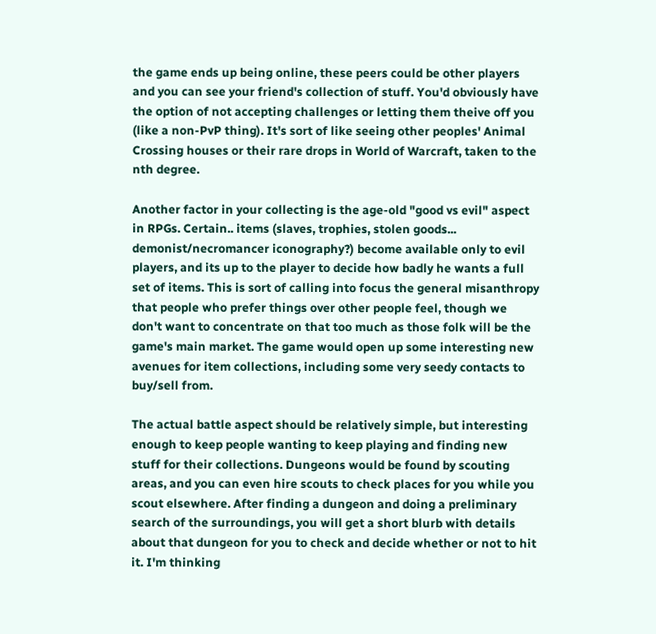the game ends up being online, these peers could be other players and you can see your friend's collection of stuff. You'd obviously have the option of not accepting challenges or letting them theive off you (like a non-PvP thing). It's sort of like seeing other peoples' Animal Crossing houses or their rare drops in World of Warcraft, taken to the nth degree.

Another factor in your collecting is the age-old "good vs evil" aspect in RPGs. Certain.. items (slaves, trophies, stolen goods... demonist/necromancer iconography?) become available only to evil players, and its up to the player to decide how badly he wants a full set of items. This is sort of calling into focus the general misanthropy that people who prefer things over other people feel, though we don't want to concentrate on that too much as those folk will be the game's main market. The game would open up some interesting new avenues for item collections, including some very seedy contacts to buy/sell from.

The actual battle aspect should be relatively simple, but interesting enough to keep people wanting to keep playing and finding new stuff for their collections. Dungeons would be found by scouting areas, and you can even hire scouts to check places for you while you scout elsewhere. After finding a dungeon and doing a preliminary search of the surroundings, you will get a short blurb with details about that dungeon for you to check and decide whether or not to hit it. I'm thinking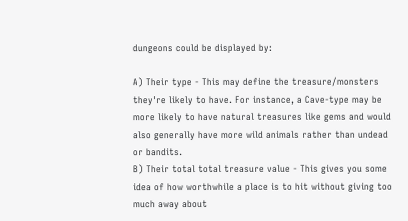dungeons could be displayed by:

A) Their type - This may define the treasure/monsters they're likely to have. For instance, a Cave-type may be more likely to have natural treasures like gems and would also generally have more wild animals rather than undead or bandits.
B) Their total total treasure value - This gives you some idea of how worthwhile a place is to hit without giving too much away about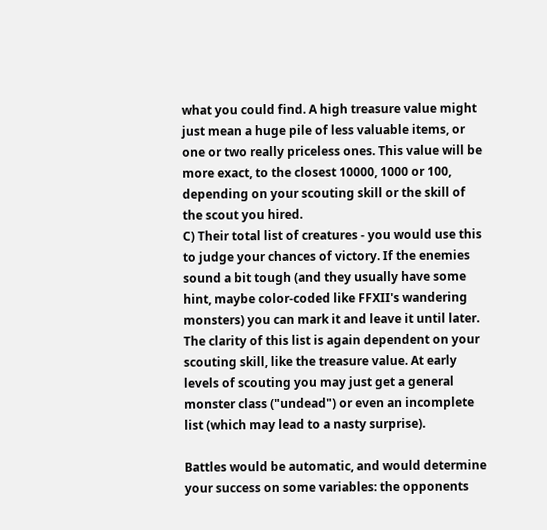what you could find. A high treasure value might just mean a huge pile of less valuable items, or one or two really priceless ones. This value will be more exact, to the closest 10000, 1000 or 100, depending on your scouting skill or the skill of the scout you hired.
C) Their total list of creatures - you would use this to judge your chances of victory. If the enemies sound a bit tough (and they usually have some hint, maybe color-coded like FFXII's wandering monsters) you can mark it and leave it until later. The clarity of this list is again dependent on your scouting skill, like the treasure value. At early levels of scouting you may just get a general monster class ("undead") or even an incomplete list (which may lead to a nasty surprise).

Battles would be automatic, and would determine your success on some variables: the opponents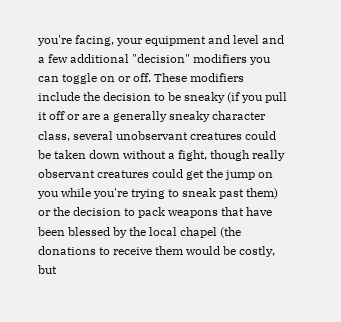you're facing, your equipment and level and a few additional "decision" modifiers you can toggle on or off. These modifiers include the decision to be sneaky (if you pull it off or are a generally sneaky character class, several unobservant creatures could be taken down without a fight, though really observant creatures could get the jump on you while you're trying to sneak past them) or the decision to pack weapons that have been blessed by the local chapel (the donations to receive them would be costly, but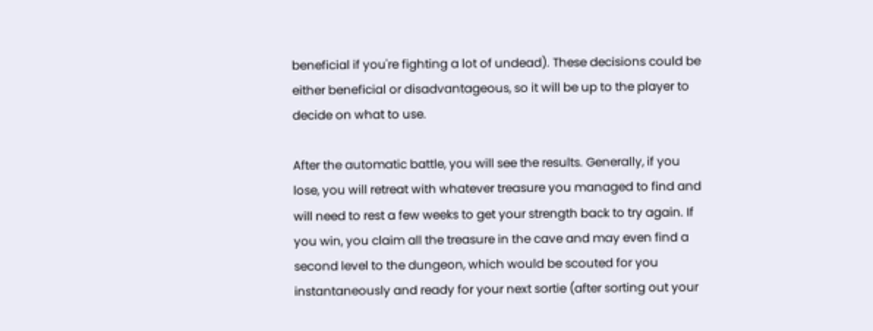beneficial if you're fighting a lot of undead). These decisions could be either beneficial or disadvantageous, so it will be up to the player to decide on what to use.

After the automatic battle, you will see the results. Generally, if you lose, you will retreat with whatever treasure you managed to find and will need to rest a few weeks to get your strength back to try again. If you win, you claim all the treasure in the cave and may even find a second level to the dungeon, which would be scouted for you instantaneously and ready for your next sortie (after sorting out your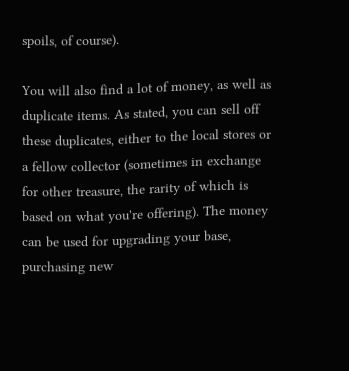spoils, of course).

You will also find a lot of money, as well as duplicate items. As stated, you can sell off these duplicates, either to the local stores or a fellow collector (sometimes in exchange for other treasure, the rarity of which is based on what you're offering). The money can be used for upgrading your base, purchasing new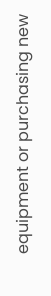equipment or purchasing new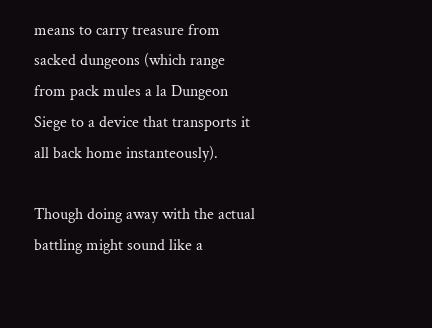means to carry treasure from sacked dungeons (which range from pack mules a la Dungeon Siege to a device that transports it all back home instanteously).

Though doing away with the actual battling might sound like a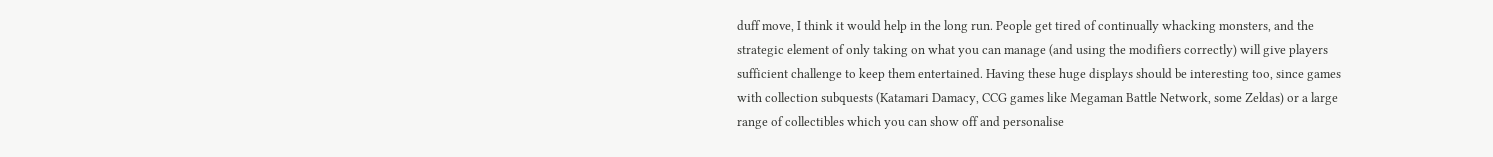duff move, I think it would help in the long run. People get tired of continually whacking monsters, and the strategic element of only taking on what you can manage (and using the modifiers correctly) will give players sufficient challenge to keep them entertained. Having these huge displays should be interesting too, since games with collection subquests (Katamari Damacy, CCG games like Megaman Battle Network, some Zeldas) or a large range of collectibles which you can show off and personalise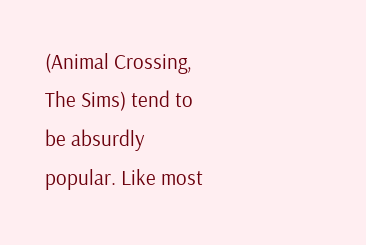(Animal Crossing, The Sims) tend to be absurdly popular. Like most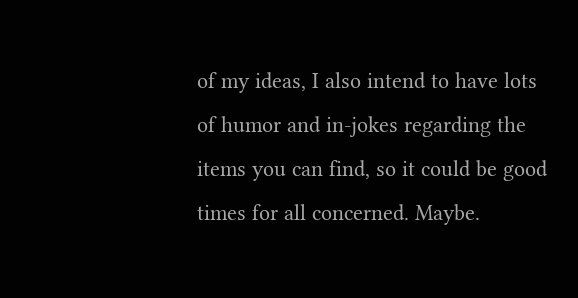of my ideas, I also intend to have lots of humor and in-jokes regarding the items you can find, so it could be good times for all concerned. Maybe.